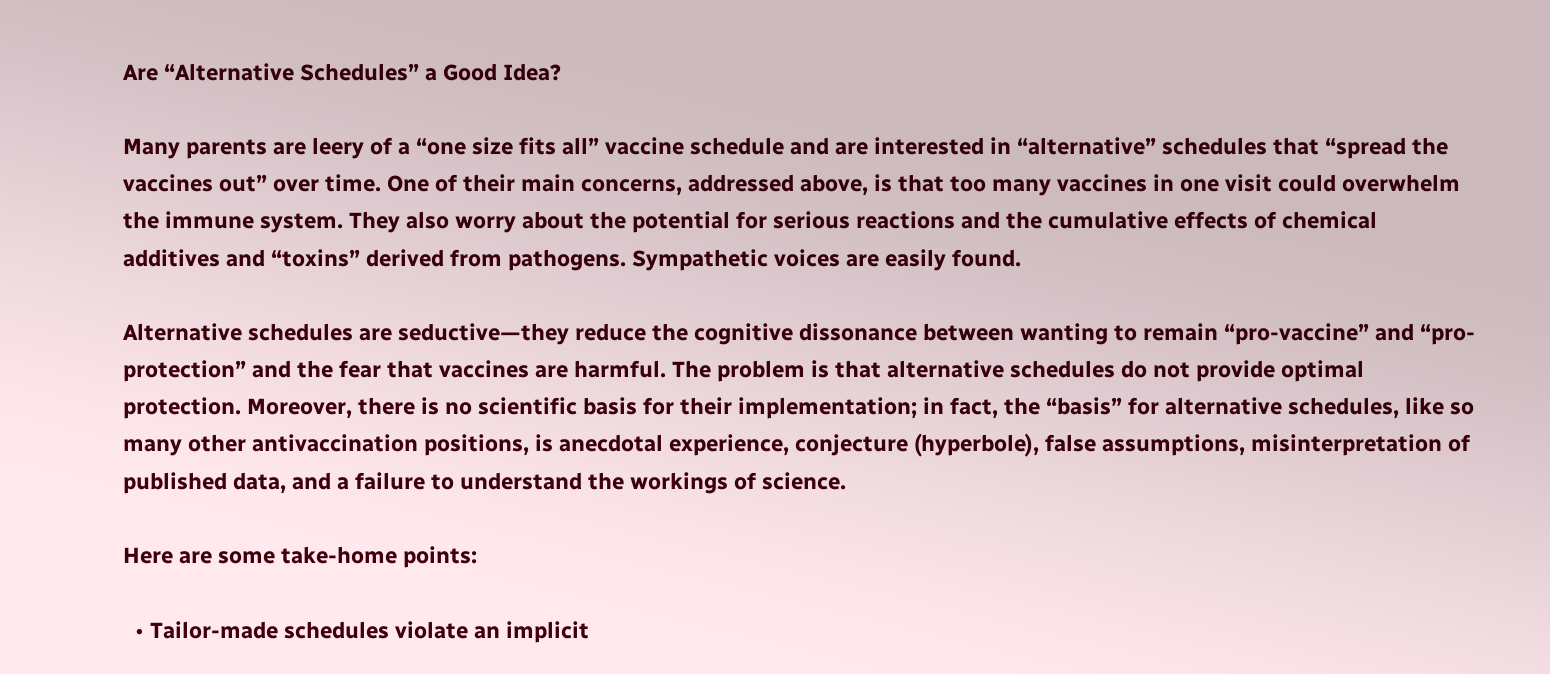Are “Alternative Schedules” a Good Idea?

Many parents are leery of a “one size fits all” vaccine schedule and are interested in “alternative” schedules that “spread the vaccines out” over time. One of their main concerns, addressed above, is that too many vaccines in one visit could overwhelm the immune system. They also worry about the potential for serious reactions and the cumulative effects of chemical additives and “toxins” derived from pathogens. Sympathetic voices are easily found.

Alternative schedules are seductive—they reduce the cognitive dissonance between wanting to remain “pro-vaccine” and “pro-protection” and the fear that vaccines are harmful. The problem is that alternative schedules do not provide optimal protection. Moreover, there is no scientific basis for their implementation; in fact, the “basis” for alternative schedules, like so many other antivaccination positions, is anecdotal experience, conjecture (hyperbole), false assumptions, misinterpretation of published data, and a failure to understand the workings of science.

Here are some take-home points:

  • Tailor-made schedules violate an implicit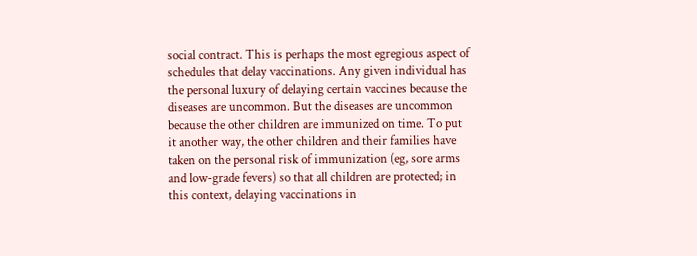social contract. This is perhaps the most egregious aspect of schedules that delay vaccinations. Any given individual has the personal luxury of delaying certain vaccines because the diseases are uncommon. But the diseases are uncommon because the other children are immunized on time. To put it another way, the other children and their families have taken on the personal risk of immunization (eg, sore arms and low-grade fevers) so that all children are protected; in this context, delaying vaccinations in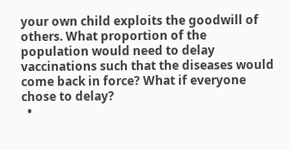your own child exploits the goodwill of others. What proportion of the population would need to delay vaccinations such that the diseases would come back in force? What if everyone chose to delay?
  •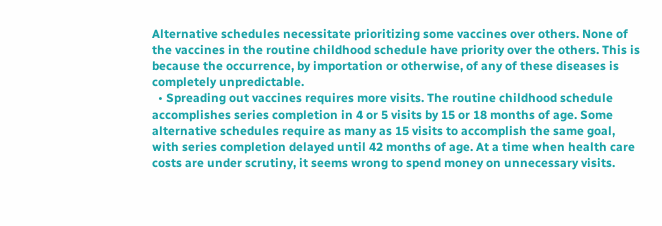Alternative schedules necessitate prioritizing some vaccines over others. None of the vaccines in the routine childhood schedule have priority over the others. This is because the occurrence, by importation or otherwise, of any of these diseases is completely unpredictable.
  • Spreading out vaccines requires more visits. The routine childhood schedule accomplishes series completion in 4 or 5 visits by 15 or 18 months of age. Some alternative schedules require as many as 15 visits to accomplish the same goal, with series completion delayed until 42 months of age. At a time when health care costs are under scrutiny, it seems wrong to spend money on unnecessary visits.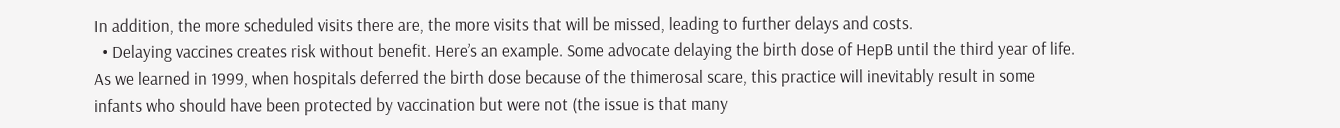In addition, the more scheduled visits there are, the more visits that will be missed, leading to further delays and costs.
  • Delaying vaccines creates risk without benefit. Here’s an example. Some advocate delaying the birth dose of HepB until the third year of life. As we learned in 1999, when hospitals deferred the birth dose because of the thimerosal scare, this practice will inevitably result in some infants who should have been protected by vaccination but were not (the issue is that many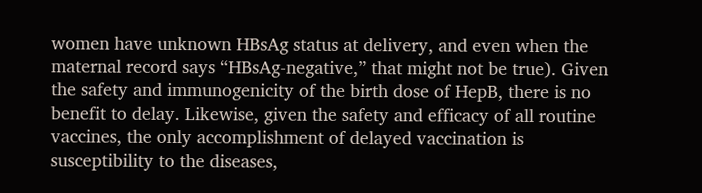women have unknown HBsAg status at delivery, and even when the maternal record says “HBsAg-negative,” that might not be true). Given the safety and immunogenicity of the birth dose of HepB, there is no benefit to delay. Likewise, given the safety and efficacy of all routine vaccines, the only accomplishment of delayed vaccination is susceptibility to the diseases,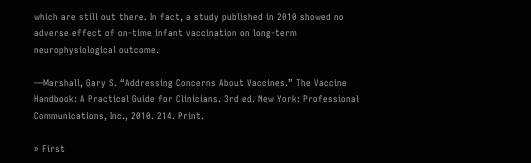which are still out there. In fact, a study published in 2010 showed no adverse effect of on-time infant vaccination on long-term neurophysiological outcome.

—Marshall, Gary S. “Addressing Concerns About Vaccines.” The Vaccine Handbook: A Practical Guide for Clinicians. 3rd ed. New York: Professional Communications, Inc., 2010. 214. Print.

» First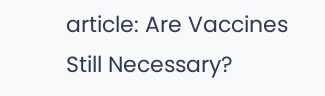article: Are Vaccines Still Necessary?